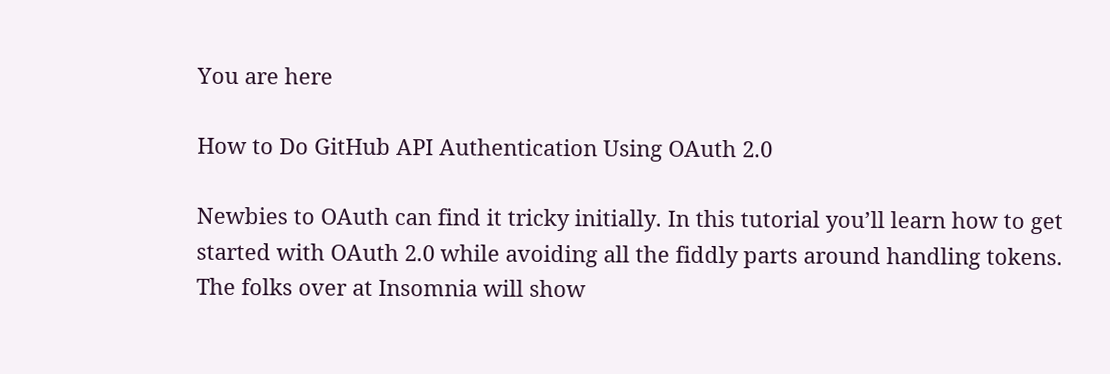You are here

How to Do GitHub API Authentication Using OAuth 2.0

Newbies to OAuth can find it tricky initially. In this tutorial you’ll learn how to get started with OAuth 2.0 while avoiding all the fiddly parts around handling tokens. The folks over at Insomnia will show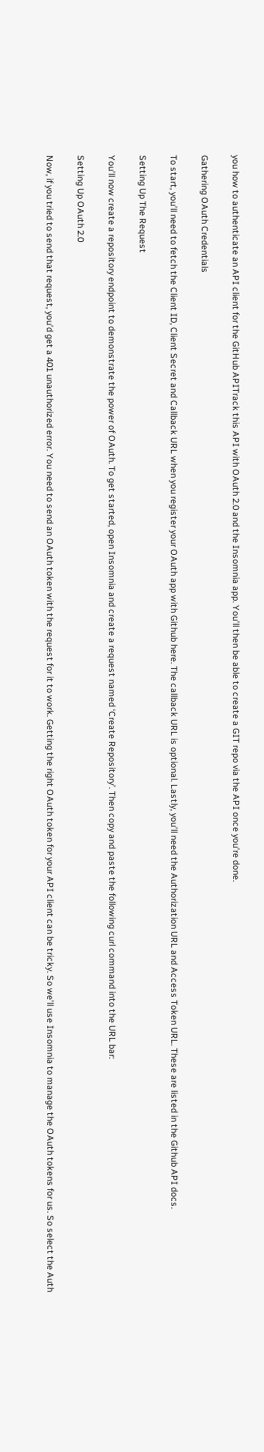you how to authenticate an API client for the GitHub APITrack this API with OAuth 2.0 and the Insomnia app. You’ll then be able to create a GIT repo via the API once you’re done.

Gathering OAuth Credentials

To start, you’ll need to fetch the Client ID, Client Secret and Callback URL when you register your OAuth app with Github here. The callback URL is optional. Lastly, you’ll need the Authorization URL and Access Token URL. These are listed in the Github API docs.

Setting Up The Request

You’ll now create a repository endpoint to demonstrate the power of OAuth. To get started, open Insomnia and create a request named ‘Create Repository’. Then copy and paste the following curl command into the URL bar:

Setting Up OAuth 2.0

Now, if you tried to send that request, you’d get a 401 unauthorized error. You need to send an OAuth token with the request for it to work. Getting the right OAuth token for your API client can be tricky. So we’ll use Insomnia to manage the OAuth tokens for us. So select the Auth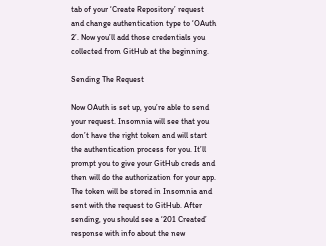tab of your ‘Create Repository’ request and change authentication type to ‘OAuth 2’. Now you’ll add those credentials you collected from GitHub at the beginning.

Sending The Request

Now OAuth is set up, you’re able to send your request. Insomnia will see that you don’t have the right token and will start the authentication process for you. It’ll prompt you to give your GitHub creds and then will do the authorization for your app. The token will be stored in Insomnia and sent with the request to GitHub. After sending, you should see a ‘201 Created’ response with info about the new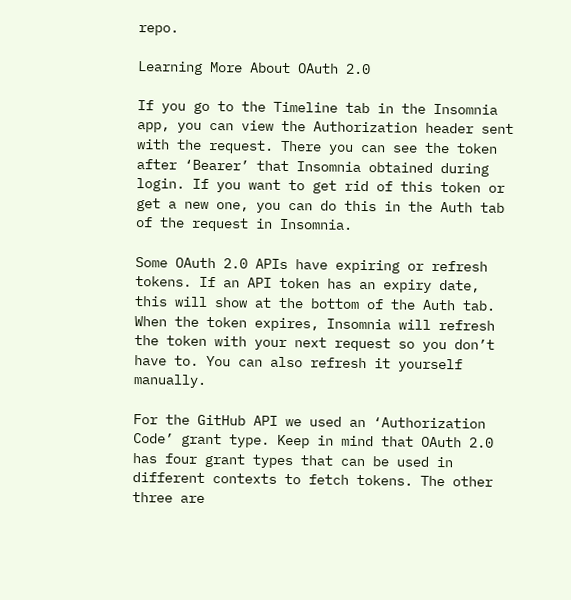repo.

Learning More About OAuth 2.0

If you go to the Timeline tab in the Insomnia app, you can view the Authorization header sent with the request. There you can see the token after ‘Bearer’ that Insomnia obtained during login. If you want to get rid of this token or get a new one, you can do this in the Auth tab of the request in Insomnia.

Some OAuth 2.0 APIs have expiring or refresh tokens. If an API token has an expiry date, this will show at the bottom of the Auth tab. When the token expires, Insomnia will refresh the token with your next request so you don’t have to. You can also refresh it yourself manually.

For the GitHub API we used an ‘Authorization Code’ grant type. Keep in mind that OAuth 2.0 has four grant types that can be used in different contexts to fetch tokens. The other three are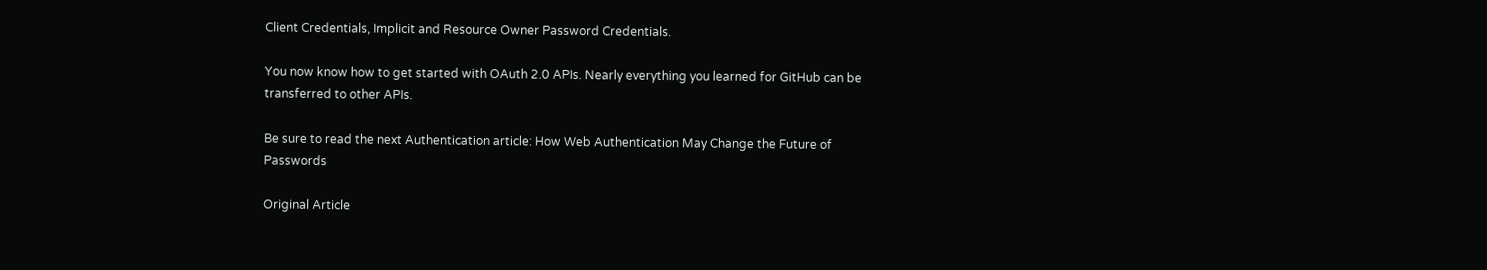Client Credentials, Implicit and Resource Owner Password Credentials.

You now know how to get started with OAuth 2.0 APIs. Nearly everything you learned for GitHub can be transferred to other APIs.

Be sure to read the next Authentication article: How Web Authentication May Change the Future of Passwords

Original Article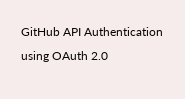GitHub API Authentication using OAuth 2.0